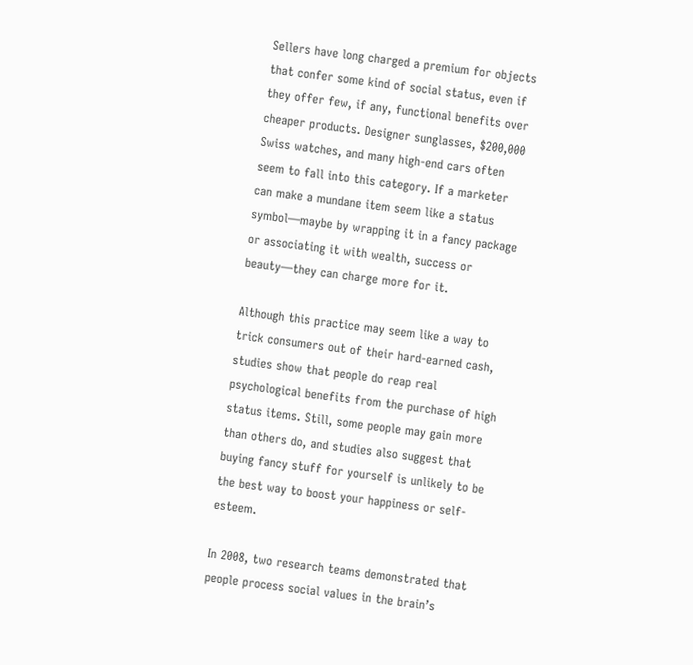Sellers have long charged a premium for objects that confer some kind of social status, even if they offer few, if any, functional benefits over cheaper products. Designer sunglasses, $200,000 Swiss watches, and many high-end cars often seem to fall into this category. If a marketer can make a mundane item seem like a status symbol—maybe by wrapping it in a fancy package or associating it with wealth, success or beauty—they can charge more for it.

Although this practice may seem like a way to trick consumers out of their hard-earned cash, studies show that people do reap real psychological benefits from the purchase of high status items. Still, some people may gain more than others do, and studies also suggest that buying fancy stuff for yourself is unlikely to be the best way to boost your happiness or self-esteem.

In 2008, two research teams demonstrated that people process social values in the brain’s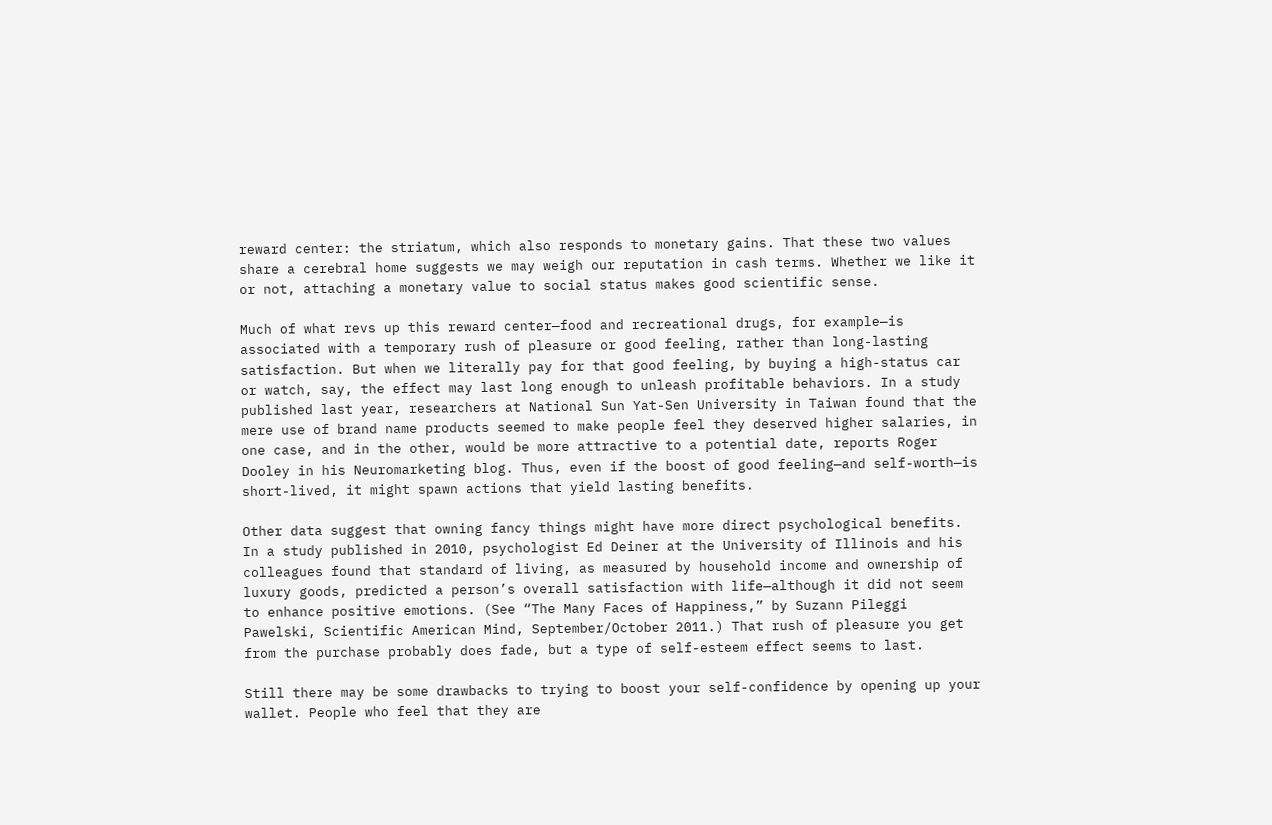reward center: the striatum, which also responds to monetary gains. That these two values share a cerebral home suggests we may weigh our reputation in cash terms. Whether we like it or not, attaching a monetary value to social status makes good scientific sense.

Much of what revs up this reward center—food and recreational drugs, for example—is associated with a temporary rush of pleasure or good feeling, rather than long-lasting satisfaction. But when we literally pay for that good feeling, by buying a high-status car or watch, say, the effect may last long enough to unleash profitable behaviors. In a study published last year, researchers at National Sun Yat-Sen University in Taiwan found that the mere use of brand name products seemed to make people feel they deserved higher salaries, in one case, and in the other, would be more attractive to a potential date, reports Roger Dooley in his Neuromarketing blog. Thus, even if the boost of good feeling—and self-worth—is short-lived, it might spawn actions that yield lasting benefits.

Other data suggest that owning fancy things might have more direct psychological benefits. In a study published in 2010, psychologist Ed Deiner at the University of Illinois and his colleagues found that standard of living, as measured by household income and ownership of luxury goods, predicted a person’s overall satisfaction with life—although it did not seem to enhance positive emotions. (See “The Many Faces of Happiness,” by Suzann Pileggi Pawelski, Scientific American Mind, September/October 2011.) That rush of pleasure you get from the purchase probably does fade, but a type of self-esteem effect seems to last.

Still there may be some drawbacks to trying to boost your self-confidence by opening up your wallet. People who feel that they are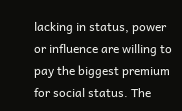lacking in status, power or influence are willing to pay the biggest premium for social status. The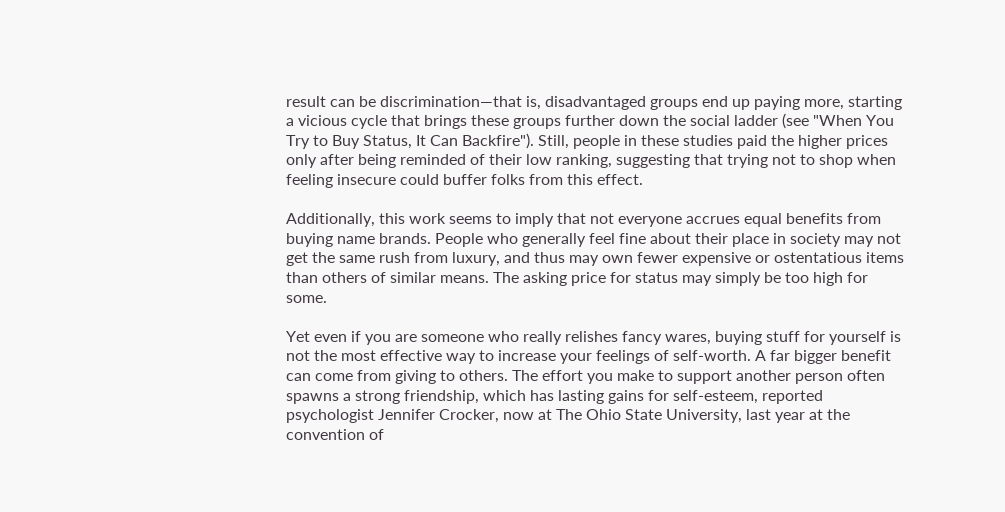result can be discrimination—that is, disadvantaged groups end up paying more, starting a vicious cycle that brings these groups further down the social ladder (see "When You Try to Buy Status, It Can Backfire"). Still, people in these studies paid the higher prices only after being reminded of their low ranking, suggesting that trying not to shop when feeling insecure could buffer folks from this effect.

Additionally, this work seems to imply that not everyone accrues equal benefits from buying name brands. People who generally feel fine about their place in society may not get the same rush from luxury, and thus may own fewer expensive or ostentatious items than others of similar means. The asking price for status may simply be too high for some.

Yet even if you are someone who really relishes fancy wares, buying stuff for yourself is not the most effective way to increase your feelings of self-worth. A far bigger benefit can come from giving to others. The effort you make to support another person often spawns a strong friendship, which has lasting gains for self-esteem, reported psychologist Jennifer Crocker, now at The Ohio State University, last year at the convention of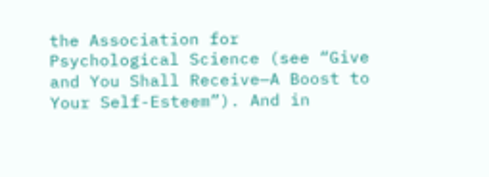the Association for Psychological Science (see “Give and You Shall Receive—A Boost to Your Self-Esteem”). And in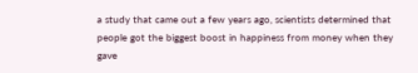a study that came out a few years ago, scientists determined that people got the biggest boost in happiness from money when they gave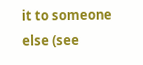it to someone else (see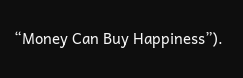“Money Can Buy Happiness”).